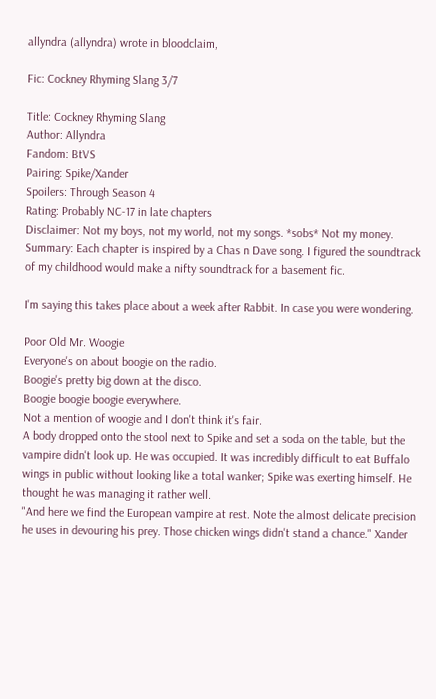allyndra (allyndra) wrote in bloodclaim,

Fic: Cockney Rhyming Slang 3/7

Title: Cockney Rhyming Slang
Author: Allyndra
Fandom: BtVS
Pairing: Spike/Xander
Spoilers: Through Season 4
Rating: Probably NC-17 in late chapters
Disclaimer: Not my boys, not my world, not my songs. *sobs* Not my money.
Summary: Each chapter is inspired by a Chas n Dave song. I figured the soundtrack of my childhood would make a nifty soundtrack for a basement fic.

I'm saying this takes place about a week after Rabbit. In case you were wondering.

Poor Old Mr. Woogie
Everyone's on about boogie on the radio.
Boogie's pretty big down at the disco.
Boogie boogie boogie everywhere.
Not a mention of woogie and I don't think it's fair.
A body dropped onto the stool next to Spike and set a soda on the table, but the vampire didn't look up. He was occupied. It was incredibly difficult to eat Buffalo wings in public without looking like a total wanker; Spike was exerting himself. He thought he was managing it rather well.
"And here we find the European vampire at rest. Note the almost delicate precision he uses in devouring his prey. Those chicken wings didn't stand a chance." Xander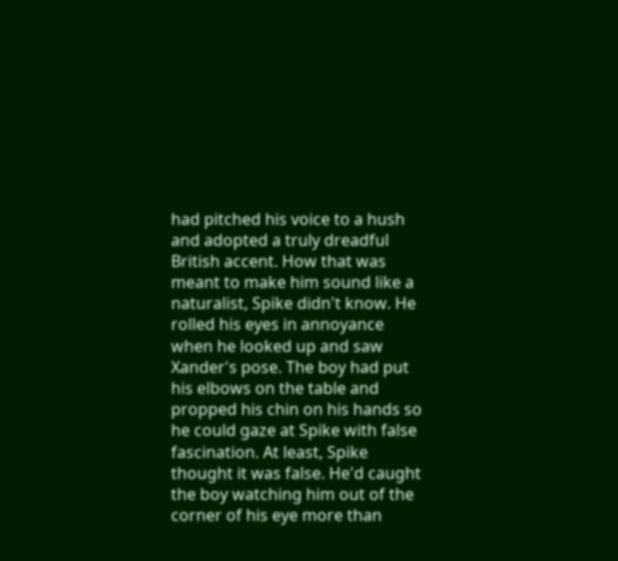had pitched his voice to a hush and adopted a truly dreadful British accent. How that was meant to make him sound like a naturalist, Spike didn't know. He rolled his eyes in annoyance when he looked up and saw Xander's pose. The boy had put his elbows on the table and propped his chin on his hands so he could gaze at Spike with false fascination. At least, Spike thought it was false. He'd caught the boy watching him out of the corner of his eye more than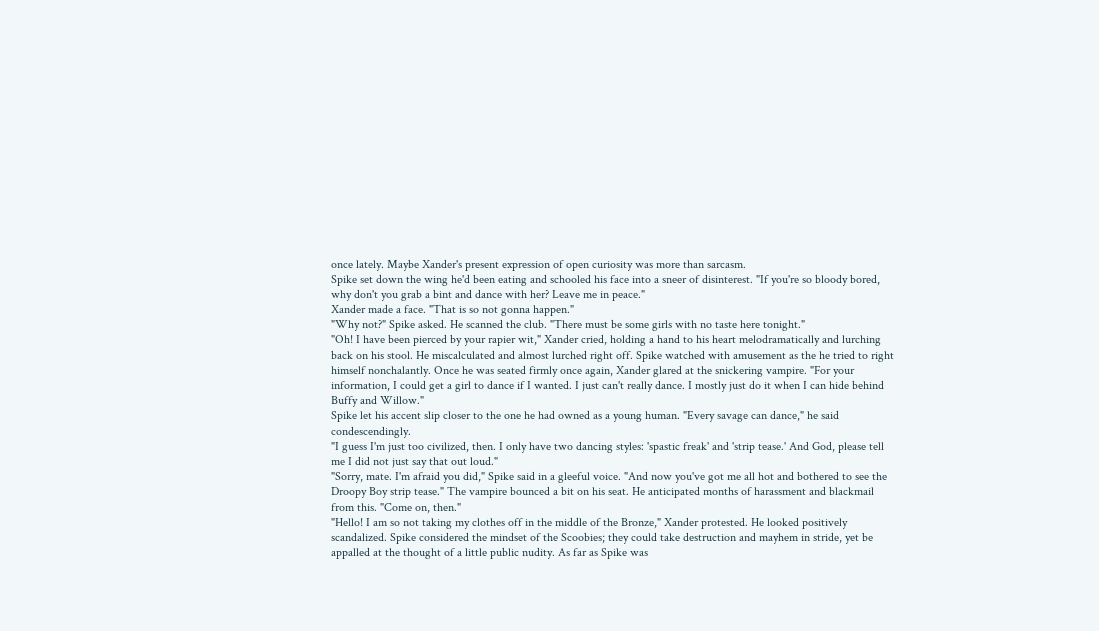once lately. Maybe Xander's present expression of open curiosity was more than sarcasm.
Spike set down the wing he'd been eating and schooled his face into a sneer of disinterest. "If you're so bloody bored, why don't you grab a bint and dance with her? Leave me in peace."
Xander made a face. "That is so not gonna happen."
"Why not?" Spike asked. He scanned the club. "There must be some girls with no taste here tonight."
"Oh! I have been pierced by your rapier wit," Xander cried, holding a hand to his heart melodramatically and lurching back on his stool. He miscalculated and almost lurched right off. Spike watched with amusement as the he tried to right himself nonchalantly. Once he was seated firmly once again, Xander glared at the snickering vampire. "For your information, I could get a girl to dance if I wanted. I just can't really dance. I mostly just do it when I can hide behind Buffy and Willow."
Spike let his accent slip closer to the one he had owned as a young human. "Every savage can dance," he said condescendingly.
"I guess I'm just too civilized, then. I only have two dancing styles: 'spastic freak' and 'strip tease.' And God, please tell me I did not just say that out loud."
"Sorry, mate. I'm afraid you did," Spike said in a gleeful voice. "And now you've got me all hot and bothered to see the Droopy Boy strip tease." The vampire bounced a bit on his seat. He anticipated months of harassment and blackmail from this. "Come on, then."
"Hello! I am so not taking my clothes off in the middle of the Bronze," Xander protested. He looked positively scandalized. Spike considered the mindset of the Scoobies; they could take destruction and mayhem in stride, yet be appalled at the thought of a little public nudity. As far as Spike was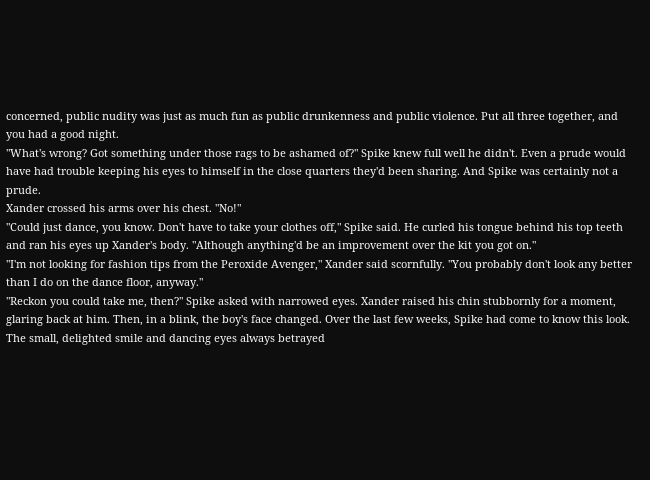concerned, public nudity was just as much fun as public drunkenness and public violence. Put all three together, and you had a good night.
"What's wrong? Got something under those rags to be ashamed of?" Spike knew full well he didn't. Even a prude would have had trouble keeping his eyes to himself in the close quarters they'd been sharing. And Spike was certainly not a prude.
Xander crossed his arms over his chest. "No!"
"Could just dance, you know. Don't have to take your clothes off," Spike said. He curled his tongue behind his top teeth and ran his eyes up Xander's body. "Although anything'd be an improvement over the kit you got on."
"I'm not looking for fashion tips from the Peroxide Avenger," Xander said scornfully. "You probably don't look any better than I do on the dance floor, anyway."
"Reckon you could take me, then?" Spike asked with narrowed eyes. Xander raised his chin stubbornly for a moment, glaring back at him. Then, in a blink, the boy's face changed. Over the last few weeks, Spike had come to know this look. The small, delighted smile and dancing eyes always betrayed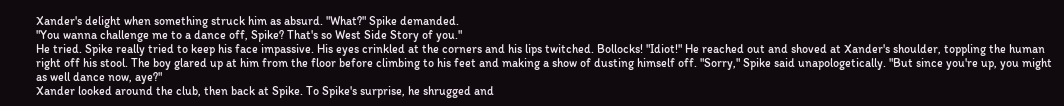Xander's delight when something struck him as absurd. "What?" Spike demanded.
"You wanna challenge me to a dance off, Spike? That's so West Side Story of you."
He tried. Spike really tried to keep his face impassive. His eyes crinkled at the corners and his lips twitched. Bollocks! "Idiot!" He reached out and shoved at Xander's shoulder, toppling the human right off his stool. The boy glared up at him from the floor before climbing to his feet and making a show of dusting himself off. "Sorry," Spike said unapologetically. "But since you're up, you might as well dance now, aye?"
Xander looked around the club, then back at Spike. To Spike's surprise, he shrugged and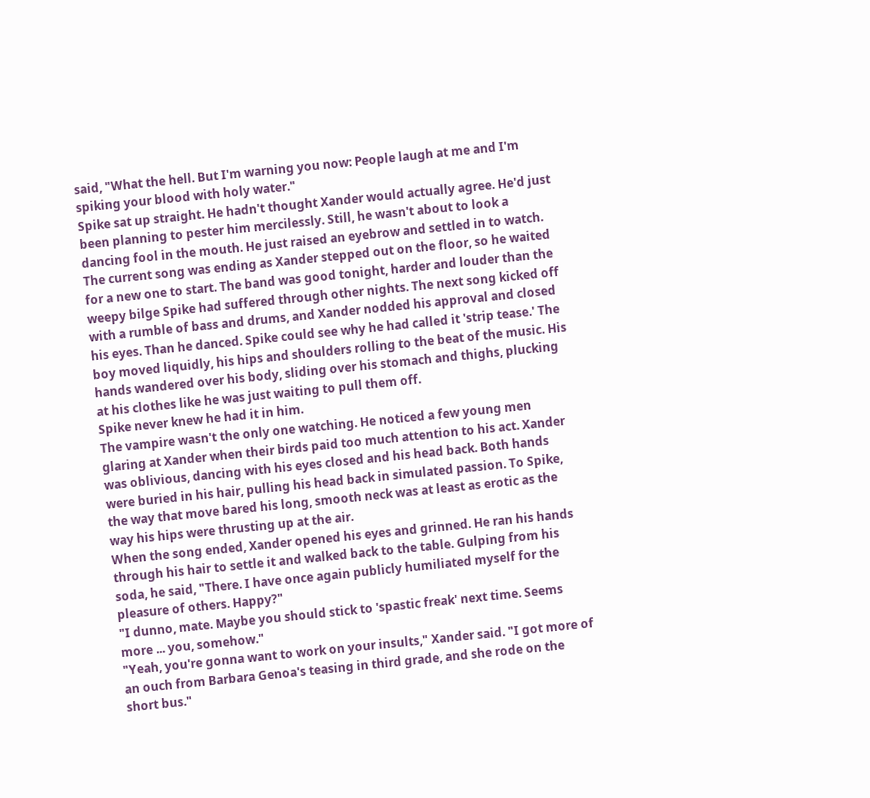said, "What the hell. But I'm warning you now: People laugh at me and I'm spiking your blood with holy water."
Spike sat up straight. He hadn't thought Xander would actually agree. He'd just been planning to pester him mercilessly. Still, he wasn't about to look a dancing fool in the mouth. He just raised an eyebrow and settled in to watch.
The current song was ending as Xander stepped out on the floor, so he waited for a new one to start. The band was good tonight, harder and louder than the weepy bilge Spike had suffered through other nights. The next song kicked off with a rumble of bass and drums, and Xander nodded his approval and closed his eyes. Than he danced. Spike could see why he had called it 'strip tease.' The boy moved liquidly, his hips and shoulders rolling to the beat of the music. His hands wandered over his body, sliding over his stomach and thighs, plucking at his clothes like he was just waiting to pull them off.
Spike never knew he had it in him.
The vampire wasn't the only one watching. He noticed a few young men glaring at Xander when their birds paid too much attention to his act. Xander was oblivious, dancing with his eyes closed and his head back. Both hands were buried in his hair, pulling his head back in simulated passion. To Spike, the way that move bared his long, smooth neck was at least as erotic as the way his hips were thrusting up at the air.
When the song ended, Xander opened his eyes and grinned. He ran his hands through his hair to settle it and walked back to the table. Gulping from his soda, he said, "There. I have once again publicly humiliated myself for the pleasure of others. Happy?"
"I dunno, mate. Maybe you should stick to 'spastic freak' next time. Seems more ... you, somehow."
"Yeah, you're gonna want to work on your insults," Xander said. "I got more of an ouch from Barbara Genoa's teasing in third grade, and she rode on the short bus."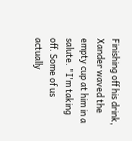Finishing off his drink, Xander waved the empty cup at him in a salute. "I'm taking off. Some of us actually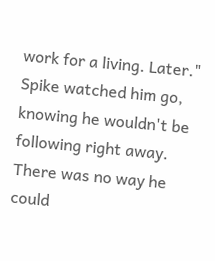work for a living. Later." Spike watched him go, knowing he wouldn't be following right away.
There was no way he could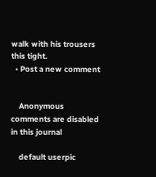walk with his trousers this tight.
  • Post a new comment


    Anonymous comments are disabled in this journal

    default userpic